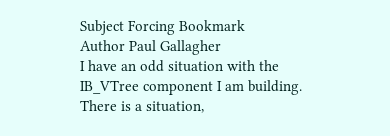Subject Forcing Bookmark
Author Paul Gallagher
I have an odd situation with the IB_VTree component I am building. There is a situation,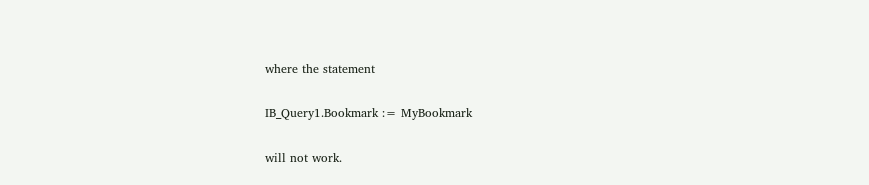where the statement

IB_Query1.Bookmark := MyBookmark

will not work.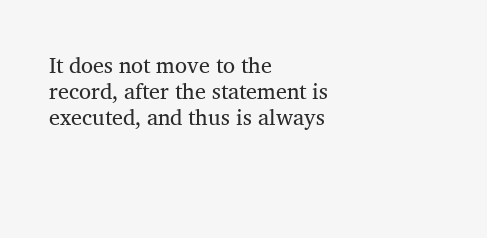It does not move to the record, after the statement is executed, and thus is always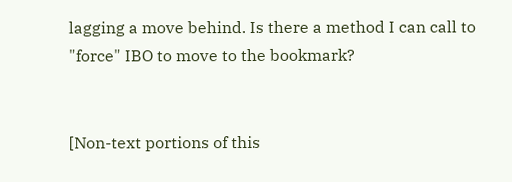lagging a move behind. Is there a method I can call to "force" IBO to move to the bookmark?


[Non-text portions of this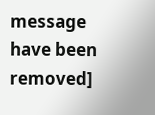message have been removed]